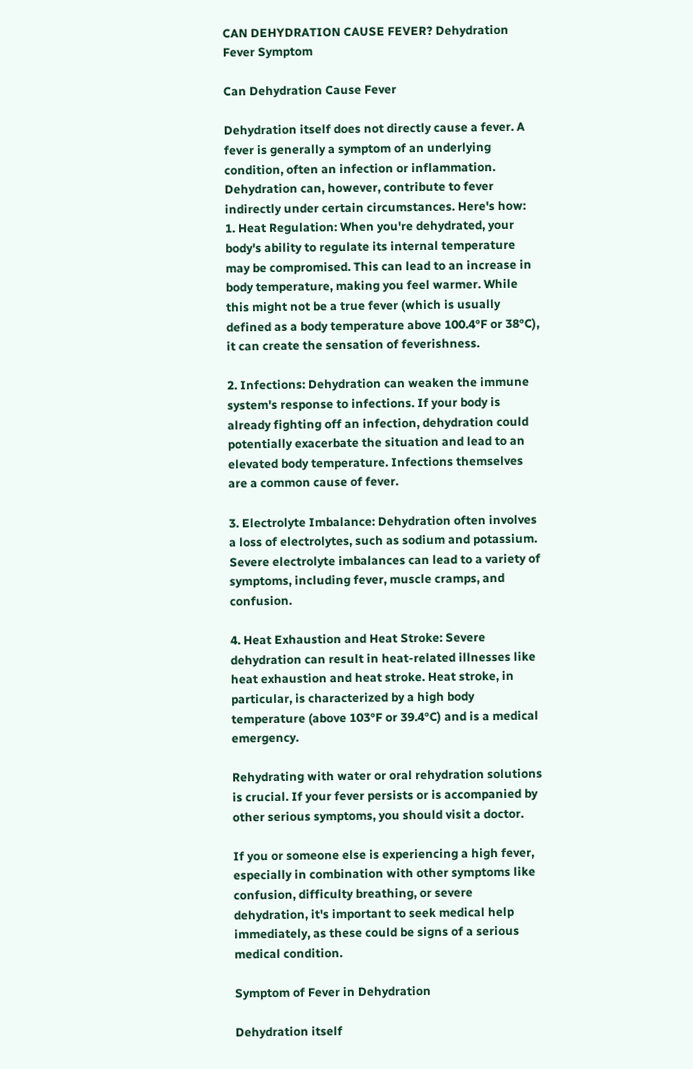CAN DEHYDRATION CAUSE FEVER? Dehydration Fever Symptom

Can Dehydration Cause Fever

Dehydration itself does not directly cause a fever. A fever is generally a symptom of an underlying condition, often an infection or inflammation. Dehydration can, however, contribute to fever indirectly under certain circumstances. Here's how:
1. Heat Regulation: When you're dehydrated, your body's ability to regulate its internal temperature may be compromised. This can lead to an increase in body temperature, making you feel warmer. While this might not be a true fever (which is usually defined as a body temperature above 100.4°F or 38°C), it can create the sensation of feverishness.

2. Infections: Dehydration can weaken the immune system's response to infections. If your body is already fighting off an infection, dehydration could potentially exacerbate the situation and lead to an elevated body temperature. Infections themselves are a common cause of fever.

3. Electrolyte Imbalance: Dehydration often involves a loss of electrolytes, such as sodium and potassium. Severe electrolyte imbalances can lead to a variety of symptoms, including fever, muscle cramps, and confusion.

4. Heat Exhaustion and Heat Stroke: Severe dehydration can result in heat-related illnesses like heat exhaustion and heat stroke. Heat stroke, in particular, is characterized by a high body temperature (above 103°F or 39.4°C) and is a medical emergency.

Rehydrating with water or oral rehydration solutions is crucial. If your fever persists or is accompanied by other serious symptoms, you should visit a doctor.

If you or someone else is experiencing a high fever, especially in combination with other symptoms like confusion, difficulty breathing, or severe dehydration, it's important to seek medical help immediately, as these could be signs of a serious medical condition.

Symptom of Fever in Dehydration

Dehydration itself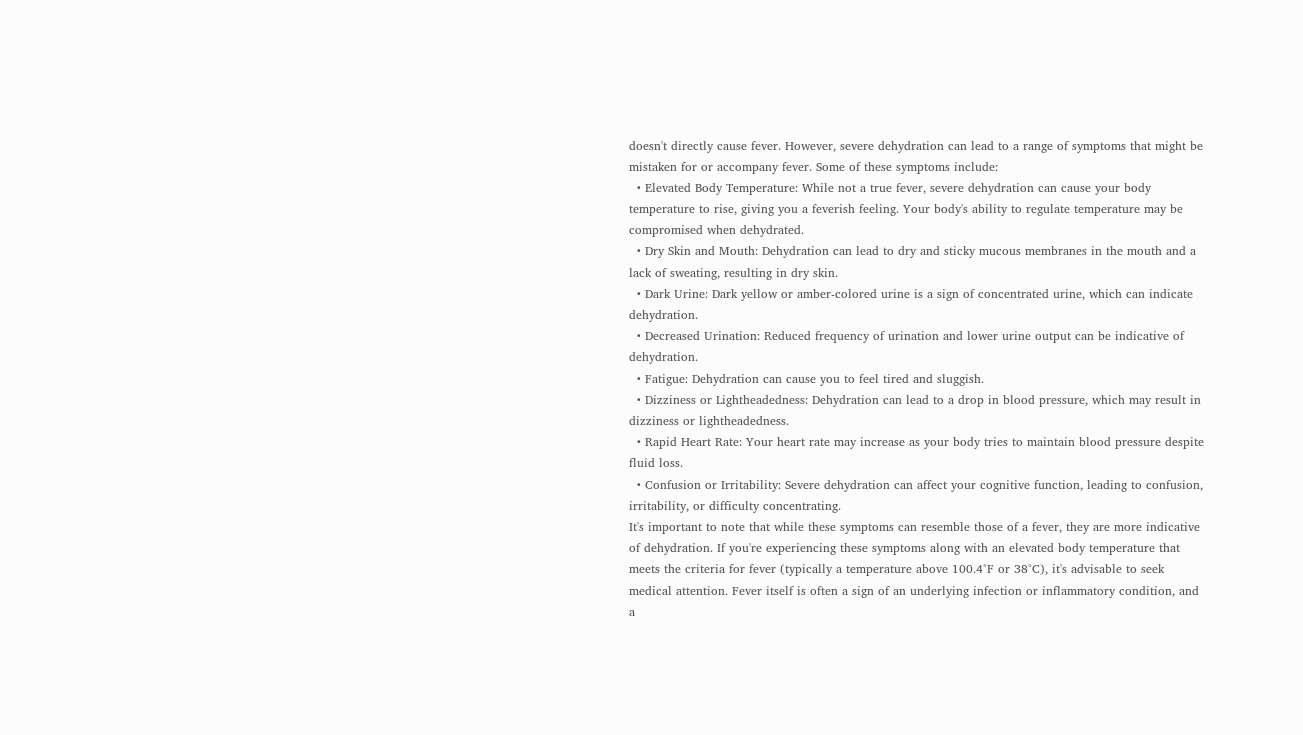doesn't directly cause fever. However, severe dehydration can lead to a range of symptoms that might be mistaken for or accompany fever. Some of these symptoms include:
  • Elevated Body Temperature: While not a true fever, severe dehydration can cause your body temperature to rise, giving you a feverish feeling. Your body's ability to regulate temperature may be compromised when dehydrated.
  • Dry Skin and Mouth: Dehydration can lead to dry and sticky mucous membranes in the mouth and a lack of sweating, resulting in dry skin.
  • Dark Urine: Dark yellow or amber-colored urine is a sign of concentrated urine, which can indicate dehydration.
  • Decreased Urination: Reduced frequency of urination and lower urine output can be indicative of dehydration.
  • Fatigue: Dehydration can cause you to feel tired and sluggish.
  • Dizziness or Lightheadedness: Dehydration can lead to a drop in blood pressure, which may result in dizziness or lightheadedness.
  • Rapid Heart Rate: Your heart rate may increase as your body tries to maintain blood pressure despite fluid loss.
  • Confusion or Irritability: Severe dehydration can affect your cognitive function, leading to confusion, irritability, or difficulty concentrating.
It's important to note that while these symptoms can resemble those of a fever, they are more indicative of dehydration. If you're experiencing these symptoms along with an elevated body temperature that meets the criteria for fever (typically a temperature above 100.4°F or 38°C), it's advisable to seek medical attention. Fever itself is often a sign of an underlying infection or inflammatory condition, and a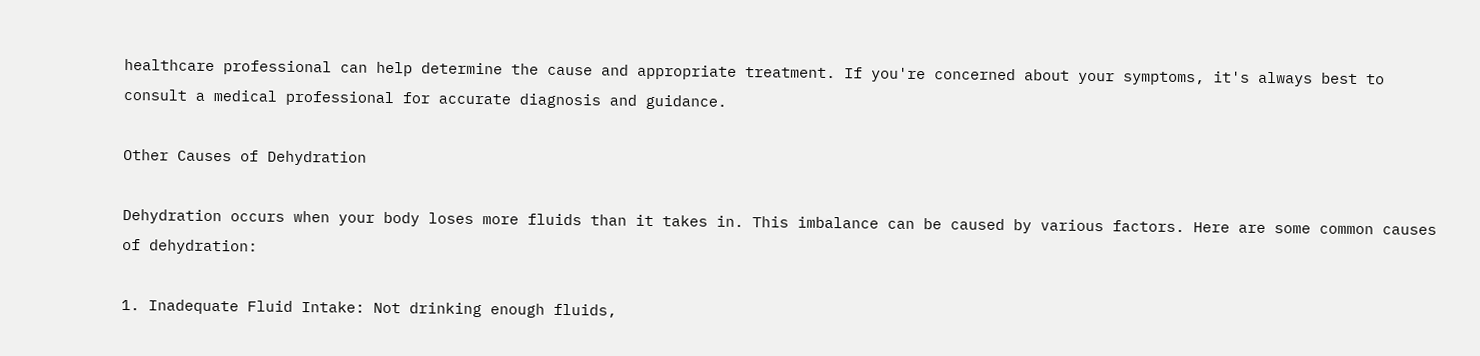healthcare professional can help determine the cause and appropriate treatment. If you're concerned about your symptoms, it's always best to consult a medical professional for accurate diagnosis and guidance.

Other Causes of Dehydration

Dehydration occurs when your body loses more fluids than it takes in. This imbalance can be caused by various factors. Here are some common causes of dehydration:

1. Inadequate Fluid Intake: Not drinking enough fluids,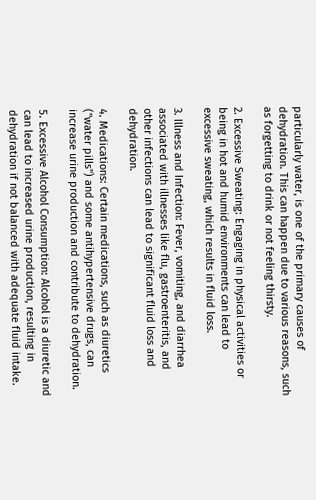particularly water, is one of the primary causes of dehydration. This can happen due to various reasons, such as forgetting to drink or not feeling thirsty.

2. Excessive Sweating: Engaging in physical activities or being in hot and humid environments can lead to excessive sweating, which results in fluid loss.

3. Illness and Infection: Fever, vomiting, and diarrhea associated with illnesses like flu, gastroenteritis, and other infections can lead to significant fluid loss and dehydration.

4. Medications: Certain medications, such as diuretics ("water pills") and some antihypertensive drugs, can increase urine production and contribute to dehydration.

5. Excessive Alcohol Consumption: Alcohol is a diuretic and can lead to increased urine production, resulting in dehydration if not balanced with adequate fluid intake.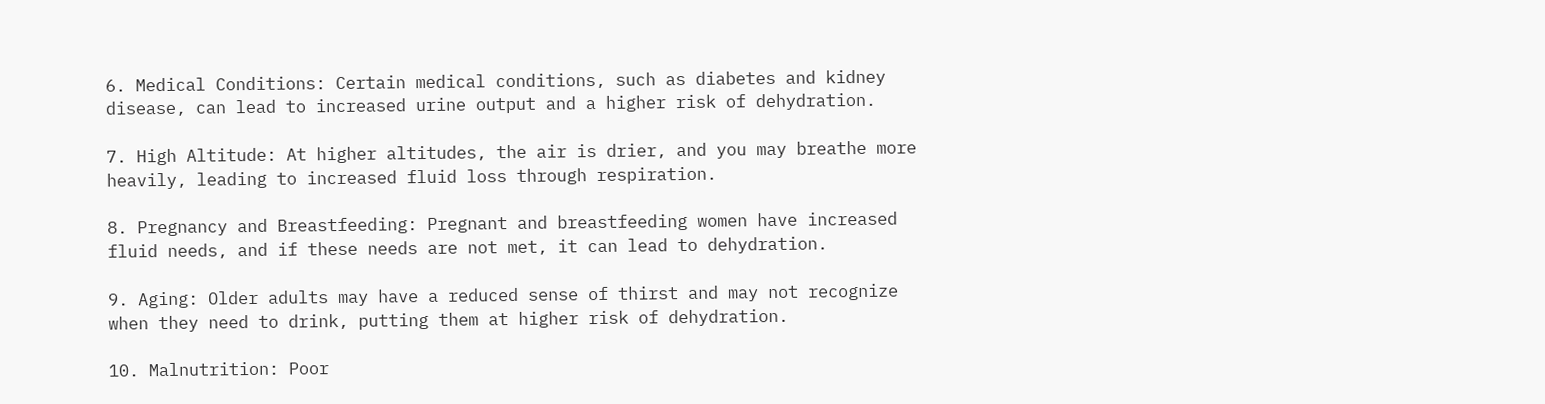6. Medical Conditions: Certain medical conditions, such as diabetes and kidney disease, can lead to increased urine output and a higher risk of dehydration.

7. High Altitude: At higher altitudes, the air is drier, and you may breathe more heavily, leading to increased fluid loss through respiration.

8. Pregnancy and Breastfeeding: Pregnant and breastfeeding women have increased fluid needs, and if these needs are not met, it can lead to dehydration.

9. Aging: Older adults may have a reduced sense of thirst and may not recognize when they need to drink, putting them at higher risk of dehydration.

10. Malnutrition: Poor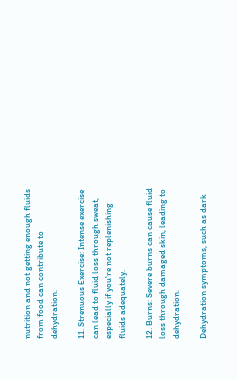nutrition and not getting enough fluids from food can contribute to dehydration.

11. Strenuous Exercise: Intense exercise can lead to fluid loss through sweat, especially if you're not replenishing fluids adequately.

12. Burns: Severe burns can cause fluid loss through damaged skin, leading to dehydration.

Dehydration symptoms, such as dark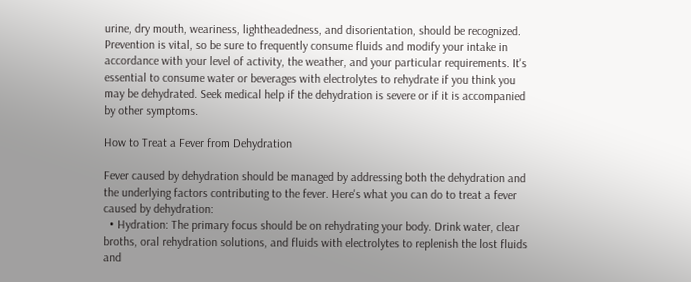urine, dry mouth, weariness, lightheadedness, and disorientation, should be recognized. Prevention is vital, so be sure to frequently consume fluids and modify your intake in accordance with your level of activity, the weather, and your particular requirements. It's essential to consume water or beverages with electrolytes to rehydrate if you think you may be dehydrated. Seek medical help if the dehydration is severe or if it is accompanied by other symptoms.

How to Treat a Fever from Dehydration

Fever caused by dehydration should be managed by addressing both the dehydration and the underlying factors contributing to the fever. Here's what you can do to treat a fever caused by dehydration:
  • Hydration: The primary focus should be on rehydrating your body. Drink water, clear broths, oral rehydration solutions, and fluids with electrolytes to replenish the lost fluids and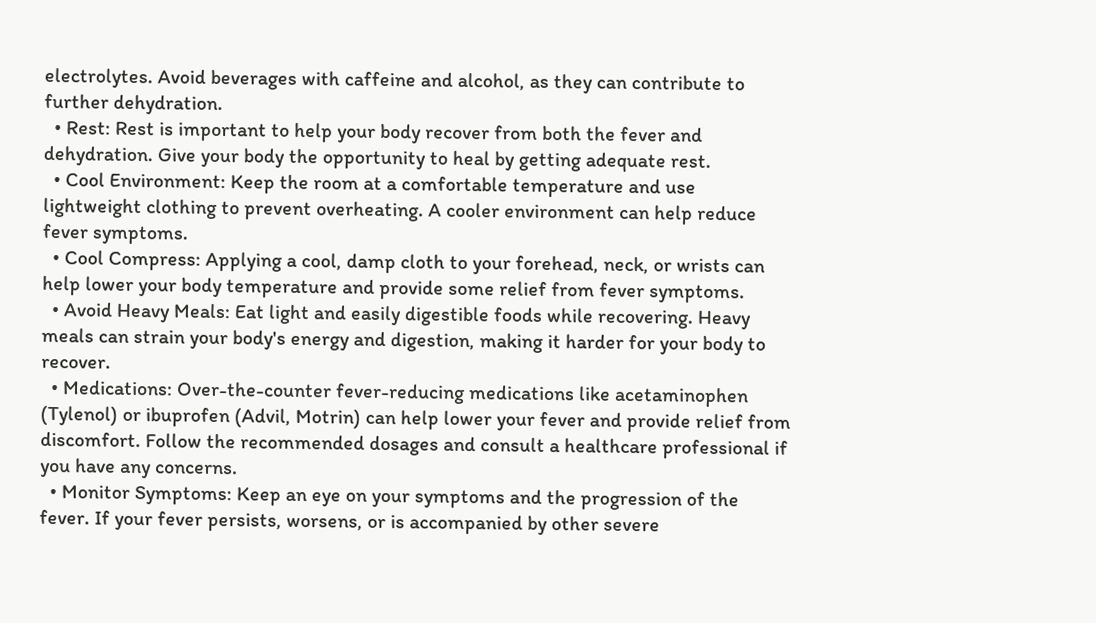electrolytes. Avoid beverages with caffeine and alcohol, as they can contribute to further dehydration.
  • Rest: Rest is important to help your body recover from both the fever and dehydration. Give your body the opportunity to heal by getting adequate rest.
  • Cool Environment: Keep the room at a comfortable temperature and use lightweight clothing to prevent overheating. A cooler environment can help reduce fever symptoms.
  • Cool Compress: Applying a cool, damp cloth to your forehead, neck, or wrists can help lower your body temperature and provide some relief from fever symptoms.
  • Avoid Heavy Meals: Eat light and easily digestible foods while recovering. Heavy meals can strain your body's energy and digestion, making it harder for your body to recover.
  • Medications: Over-the-counter fever-reducing medications like acetaminophen (Tylenol) or ibuprofen (Advil, Motrin) can help lower your fever and provide relief from discomfort. Follow the recommended dosages and consult a healthcare professional if you have any concerns.
  • Monitor Symptoms: Keep an eye on your symptoms and the progression of the fever. If your fever persists, worsens, or is accompanied by other severe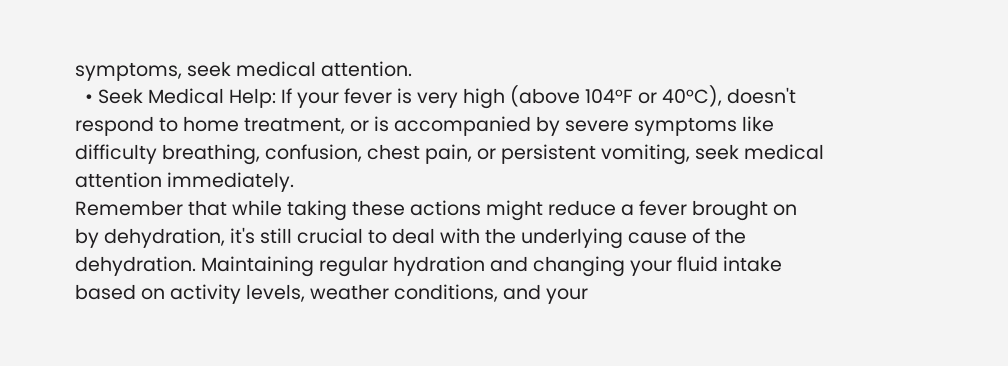symptoms, seek medical attention.
  • Seek Medical Help: If your fever is very high (above 104°F or 40°C), doesn't respond to home treatment, or is accompanied by severe symptoms like difficulty breathing, confusion, chest pain, or persistent vomiting, seek medical attention immediately.
Remember that while taking these actions might reduce a fever brought on by dehydration, it's still crucial to deal with the underlying cause of the dehydration. Maintaining regular hydration and changing your fluid intake based on activity levels, weather conditions, and your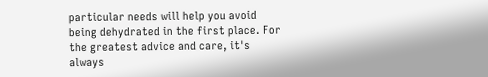particular needs will help you avoid being dehydrated in the first place. For the greatest advice and care, it's always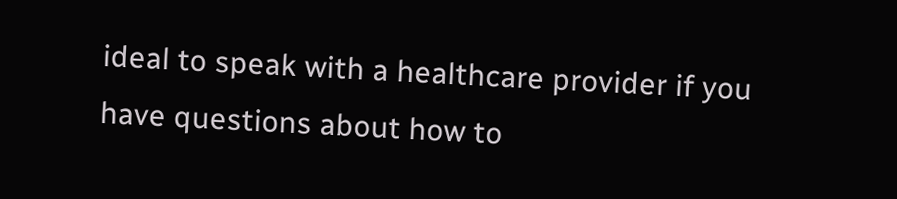ideal to speak with a healthcare provider if you have questions about how to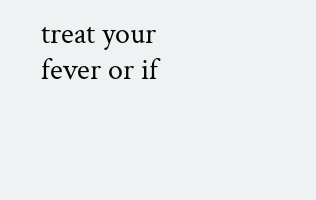treat your fever or if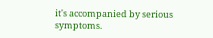it's accompanied by serious symptoms.